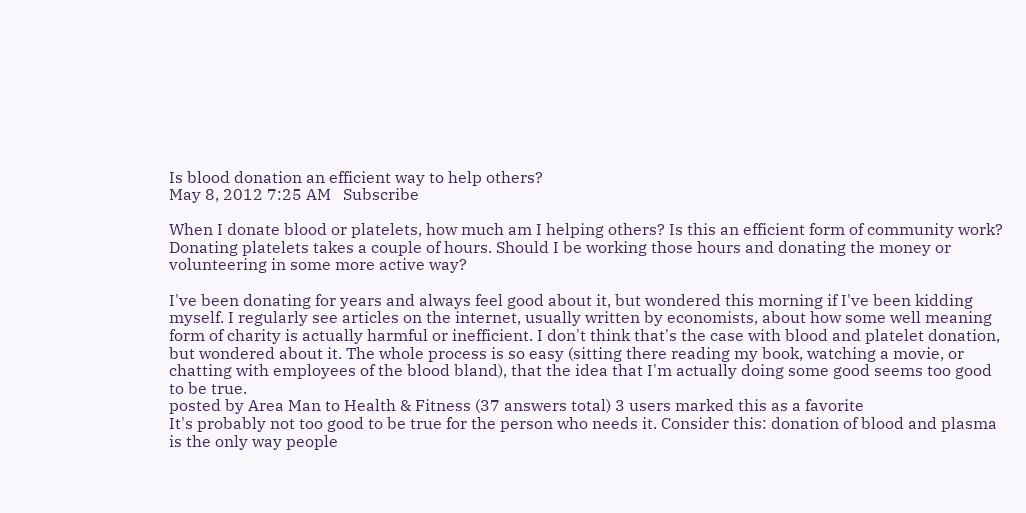Is blood donation an efficient way to help others?
May 8, 2012 7:25 AM   Subscribe

When I donate blood or platelets, how much am I helping others? Is this an efficient form of community work? Donating platelets takes a couple of hours. Should I be working those hours and donating the money or volunteering in some more active way?

I've been donating for years and always feel good about it, but wondered this morning if I've been kidding myself. I regularly see articles on the internet, usually written by economists, about how some well meaning form of charity is actually harmful or inefficient. I don't think that's the case with blood and platelet donation, but wondered about it. The whole process is so easy (sitting there reading my book, watching a movie, or chatting with employees of the blood bland), that the idea that I'm actually doing some good seems too good to be true.
posted by Area Man to Health & Fitness (37 answers total) 3 users marked this as a favorite
It's probably not too good to be true for the person who needs it. Consider this: donation of blood and plasma is the only way people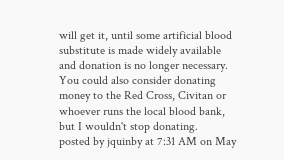will get it, until some artificial blood substitute is made widely available and donation is no longer necessary. You could also consider donating money to the Red Cross, Civitan or whoever runs the local blood bank, but I wouldn't stop donating.
posted by jquinby at 7:31 AM on May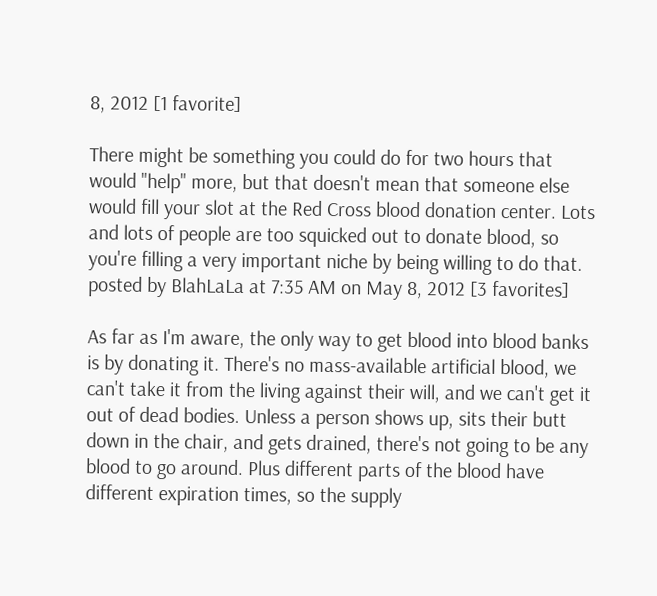8, 2012 [1 favorite]

There might be something you could do for two hours that would "help" more, but that doesn't mean that someone else would fill your slot at the Red Cross blood donation center. Lots and lots of people are too squicked out to donate blood, so you're filling a very important niche by being willing to do that.
posted by BlahLaLa at 7:35 AM on May 8, 2012 [3 favorites]

As far as I'm aware, the only way to get blood into blood banks is by donating it. There's no mass-available artificial blood, we can't take it from the living against their will, and we can't get it out of dead bodies. Unless a person shows up, sits their butt down in the chair, and gets drained, there's not going to be any blood to go around. Plus different parts of the blood have different expiration times, so the supply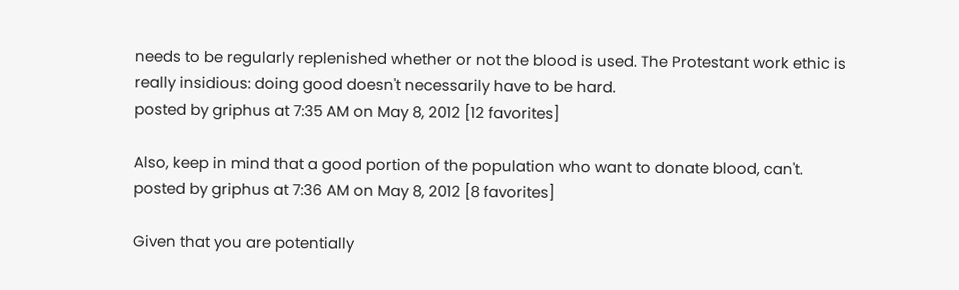needs to be regularly replenished whether or not the blood is used. The Protestant work ethic is really insidious: doing good doesn't necessarily have to be hard.
posted by griphus at 7:35 AM on May 8, 2012 [12 favorites]

Also, keep in mind that a good portion of the population who want to donate blood, can't.
posted by griphus at 7:36 AM on May 8, 2012 [8 favorites]

Given that you are potentially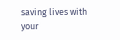saving lives with your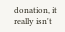donation, it really isn't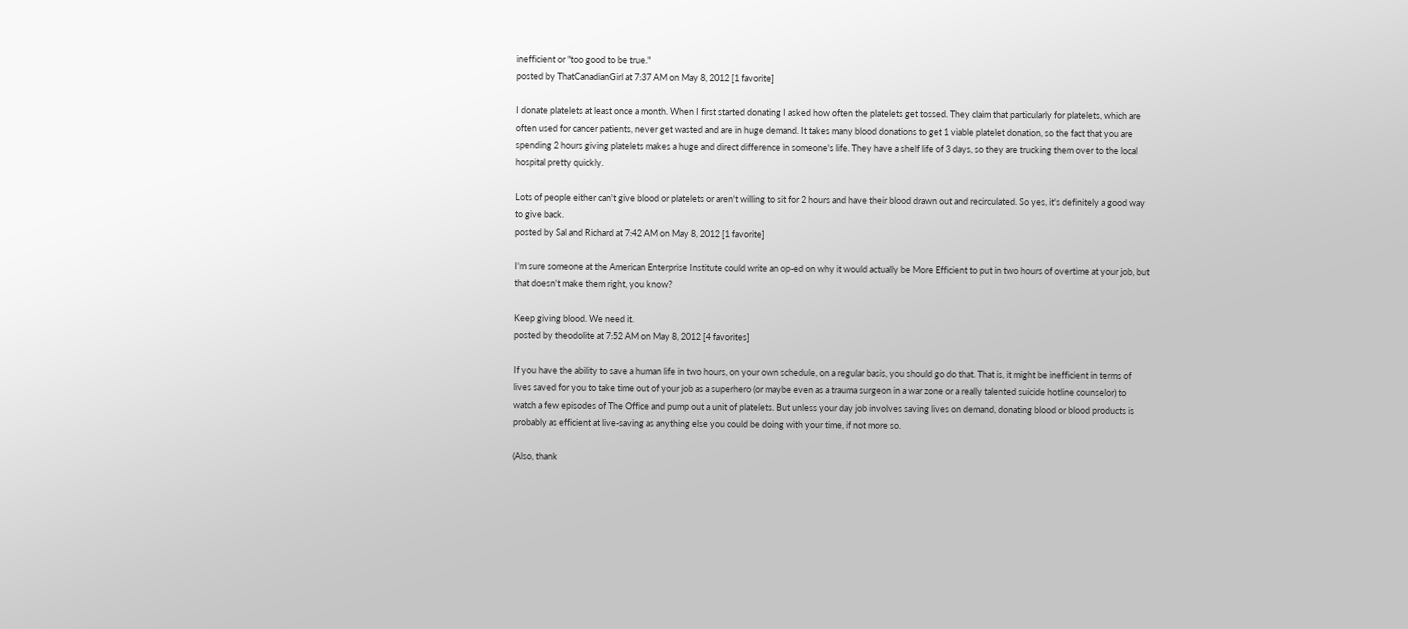inefficient or "too good to be true."
posted by ThatCanadianGirl at 7:37 AM on May 8, 2012 [1 favorite]

I donate platelets at least once a month. When I first started donating I asked how often the platelets get tossed. They claim that particularly for platelets, which are often used for cancer patients, never get wasted and are in huge demand. It takes many blood donations to get 1 viable platelet donation, so the fact that you are spending 2 hours giving platelets makes a huge and direct difference in someone's life. They have a shelf life of 3 days, so they are trucking them over to the local hospital pretty quickly.

Lots of people either can't give blood or platelets or aren't willing to sit for 2 hours and have their blood drawn out and recirculated. So yes, it's definitely a good way to give back.
posted by Sal and Richard at 7:42 AM on May 8, 2012 [1 favorite]

I'm sure someone at the American Enterprise Institute could write an op-ed on why it would actually be More Efficient to put in two hours of overtime at your job, but that doesn't make them right, you know?

Keep giving blood. We need it.
posted by theodolite at 7:52 AM on May 8, 2012 [4 favorites]

If you have the ability to save a human life in two hours, on your own schedule, on a regular basis, you should go do that. That is, it might be inefficient in terms of lives saved for you to take time out of your job as a superhero (or maybe even as a trauma surgeon in a war zone or a really talented suicide hotline counselor) to watch a few episodes of The Office and pump out a unit of platelets. But unless your day job involves saving lives on demand, donating blood or blood products is probably as efficient at live-saving as anything else you could be doing with your time, if not more so.

(Also, thank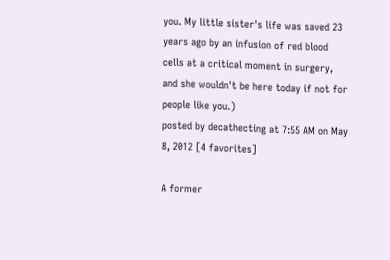you. My little sister's life was saved 23 years ago by an infusion of red blood cells at a critical moment in surgery, and she wouldn't be here today if not for people like you.)
posted by decathecting at 7:55 AM on May 8, 2012 [4 favorites]

A former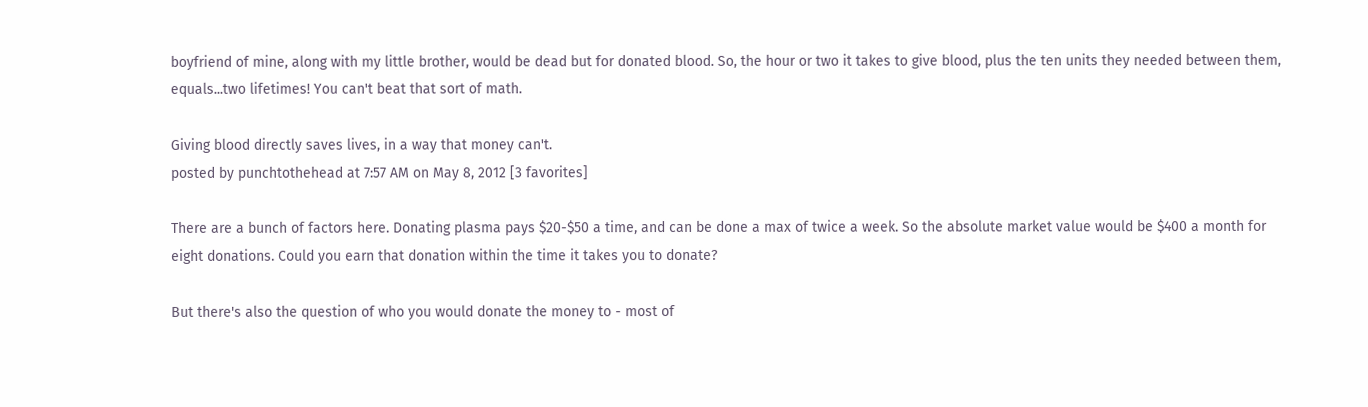boyfriend of mine, along with my little brother, would be dead but for donated blood. So, the hour or two it takes to give blood, plus the ten units they needed between them, equals...two lifetimes! You can't beat that sort of math.

Giving blood directly saves lives, in a way that money can't.
posted by punchtothehead at 7:57 AM on May 8, 2012 [3 favorites]

There are a bunch of factors here. Donating plasma pays $20-$50 a time, and can be done a max of twice a week. So the absolute market value would be $400 a month for eight donations. Could you earn that donation within the time it takes you to donate?

But there's also the question of who you would donate the money to - most of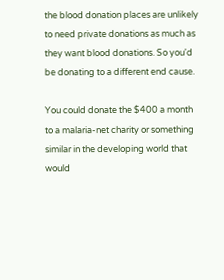the blood donation places are unlikely to need private donations as much as they want blood donations. So you'd be donating to a different end cause.

You could donate the $400 a month to a malaria-net charity or something similar in the developing world that would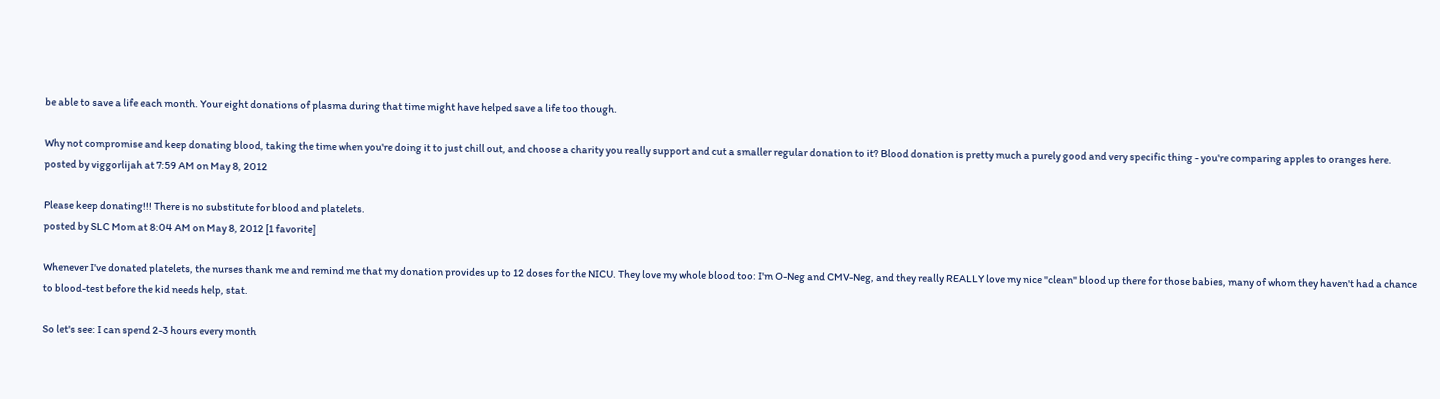be able to save a life each month. Your eight donations of plasma during that time might have helped save a life too though.

Why not compromise and keep donating blood, taking the time when you're doing it to just chill out, and choose a charity you really support and cut a smaller regular donation to it? Blood donation is pretty much a purely good and very specific thing - you're comparing apples to oranges here.
posted by viggorlijah at 7:59 AM on May 8, 2012

Please keep donating!!! There is no substitute for blood and platelets.
posted by SLC Mom at 8:04 AM on May 8, 2012 [1 favorite]

Whenever I've donated platelets, the nurses thank me and remind me that my donation provides up to 12 doses for the NICU. They love my whole blood too: I'm O-Neg and CMV-Neg, and they really REALLY love my nice "clean" blood up there for those babies, many of whom they haven't had a chance to blood-test before the kid needs help, stat.

So let's see: I can spend 2-3 hours every month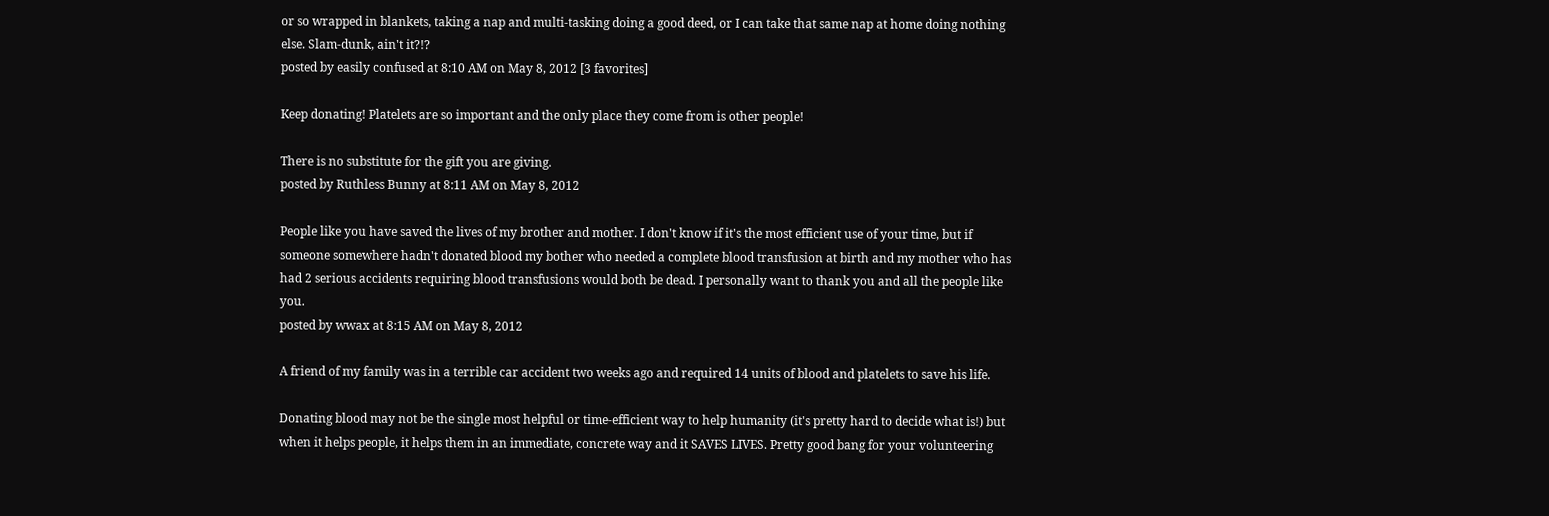or so wrapped in blankets, taking a nap and multi-tasking doing a good deed, or I can take that same nap at home doing nothing else. Slam-dunk, ain't it?!?
posted by easily confused at 8:10 AM on May 8, 2012 [3 favorites]

Keep donating! Platelets are so important and the only place they come from is other people!

There is no substitute for the gift you are giving.
posted by Ruthless Bunny at 8:11 AM on May 8, 2012

People like you have saved the lives of my brother and mother. I don't know if it's the most efficient use of your time, but if someone somewhere hadn't donated blood my bother who needed a complete blood transfusion at birth and my mother who has had 2 serious accidents requiring blood transfusions would both be dead. I personally want to thank you and all the people like you.
posted by wwax at 8:15 AM on May 8, 2012

A friend of my family was in a terrible car accident two weeks ago and required 14 units of blood and platelets to save his life.

Donating blood may not be the single most helpful or time-efficient way to help humanity (it's pretty hard to decide what is!) but when it helps people, it helps them in an immediate, concrete way and it SAVES LIVES. Pretty good bang for your volunteering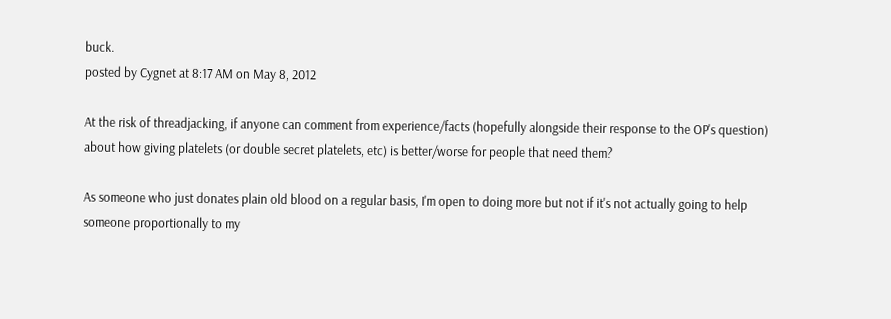buck.
posted by Cygnet at 8:17 AM on May 8, 2012

At the risk of threadjacking, if anyone can comment from experience/facts (hopefully alongside their response to the OP's question) about how giving platelets (or double secret platelets, etc) is better/worse for people that need them?

As someone who just donates plain old blood on a regular basis, I'm open to doing more but not if it's not actually going to help someone proportionally to my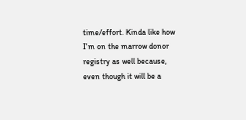time/effort. Kinda like how I'm on the marrow donor registry as well because, even though it will be a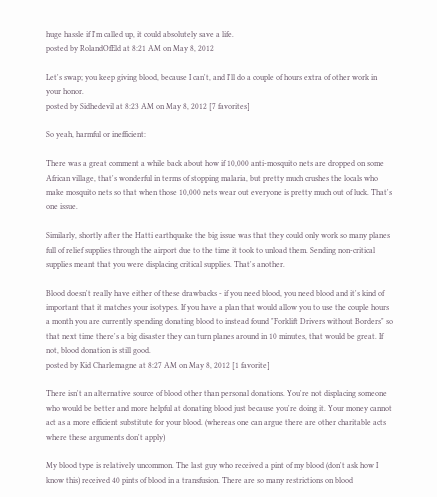huge hassle if I'm called up, it could absolutely save a life.
posted by RolandOfEld at 8:21 AM on May 8, 2012

Let's swap; you keep giving blood, because I can't, and I'll do a couple of hours extra of other work in your honor.
posted by Sidhedevil at 8:23 AM on May 8, 2012 [7 favorites]

So yeah, harmful or inefficient:

There was a great comment a while back about how if 10,000 anti-mosquito nets are dropped on some African village, that's wonderful in terms of stopping malaria, but pretty much crushes the locals who make mosquito nets so that when those 10,000 nets wear out everyone is pretty much out of luck. That's one issue.

Similarly, shortly after the Hatti earthquake the big issue was that they could only work so many planes full of relief supplies through the airport due to the time it took to unload them. Sending non-critical supplies meant that you were displacing critical supplies. That's another.

Blood doesn't really have either of these drawbacks - if you need blood, you need blood and it's kind of important that it matches your isotypes. If you have a plan that would allow you to use the couple hours a month you are currently spending donating blood to instead found "Forklift Drivers without Borders" so that next time there's a big disaster they can turn planes around in 10 minutes, that would be great. If not, blood donation is still good.
posted by Kid Charlemagne at 8:27 AM on May 8, 2012 [1 favorite]

There isn't an alternative source of blood other than personal donations. You're not displacing someone who would be better and more helpful at donating blood just because you're doing it. Your money cannot act as a more efficient substitute for your blood. (whereas one can argue there are other charitable acts where these arguments don't apply)

My blood type is relatively uncommon. The last guy who received a pint of my blood (don't ask how I know this) received 40 pints of blood in a transfusion. There are so many restrictions on blood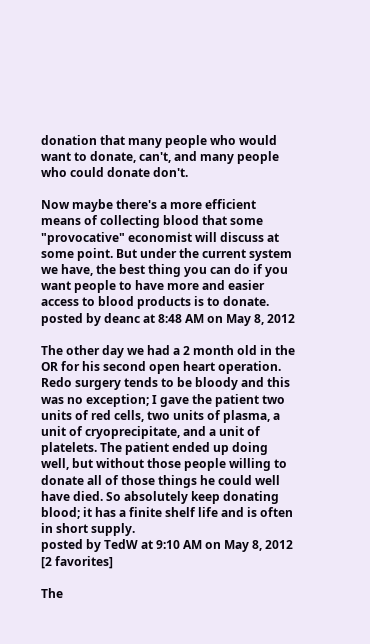donation that many people who would want to donate, can't, and many people who could donate don't.

Now maybe there's a more efficient means of collecting blood that some "provocative" economist will discuss at some point. But under the current system we have, the best thing you can do if you want people to have more and easier access to blood products is to donate.
posted by deanc at 8:48 AM on May 8, 2012

The other day we had a 2 month old in the OR for his second open heart operation. Redo surgery tends to be bloody and this was no exception; I gave the patient two units of red cells, two units of plasma, a unit of cryoprecipitate, and a unit of platelets. The patient ended up doing well, but without those people willing to donate all of those things he could well have died. So absolutely keep donating blood; it has a finite shelf life and is often in short supply.
posted by TedW at 9:10 AM on May 8, 2012 [2 favorites]

The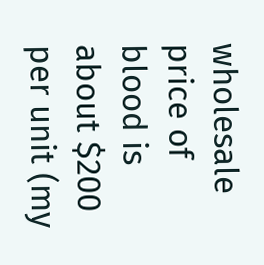wholesale price of blood is about $200 per unit (my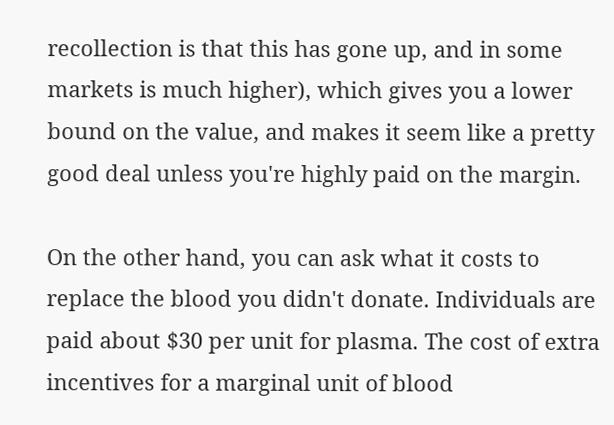recollection is that this has gone up, and in some markets is much higher), which gives you a lower bound on the value, and makes it seem like a pretty good deal unless you're highly paid on the margin.

On the other hand, you can ask what it costs to replace the blood you didn't donate. Individuals are paid about $30 per unit for plasma. The cost of extra incentives for a marginal unit of blood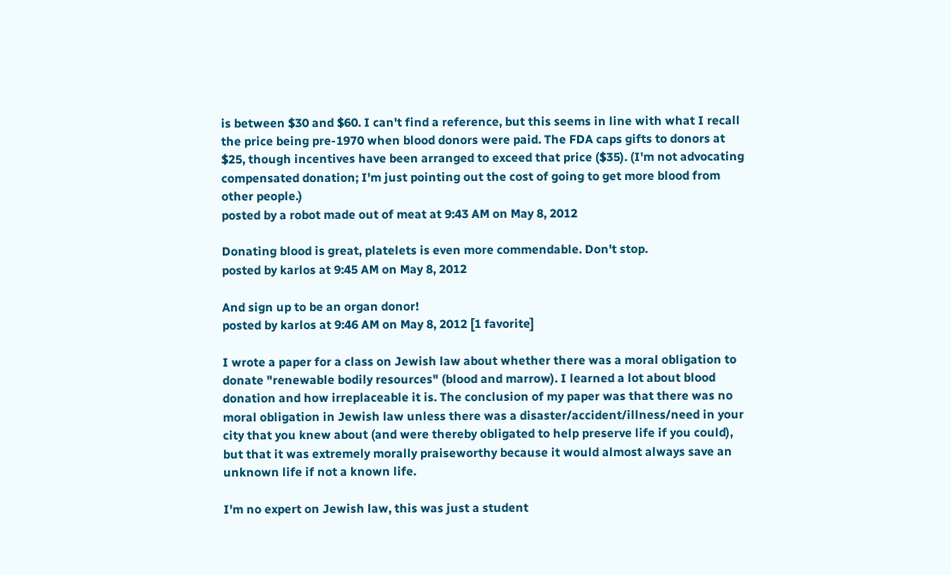is between $30 and $60. I can't find a reference, but this seems in line with what I recall the price being pre-1970 when blood donors were paid. The FDA caps gifts to donors at $25, though incentives have been arranged to exceed that price ($35). (I'm not advocating compensated donation; I'm just pointing out the cost of going to get more blood from other people.)
posted by a robot made out of meat at 9:43 AM on May 8, 2012

Donating blood is great, platelets is even more commendable. Don't stop.
posted by karlos at 9:45 AM on May 8, 2012

And sign up to be an organ donor!
posted by karlos at 9:46 AM on May 8, 2012 [1 favorite]

I wrote a paper for a class on Jewish law about whether there was a moral obligation to donate "renewable bodily resources" (blood and marrow). I learned a lot about blood donation and how irreplaceable it is. The conclusion of my paper was that there was no moral obligation in Jewish law unless there was a disaster/accident/illness/need in your city that you knew about (and were thereby obligated to help preserve life if you could), but that it was extremely morally praiseworthy because it would almost always save an unknown life if not a known life.

I'm no expert on Jewish law, this was just a student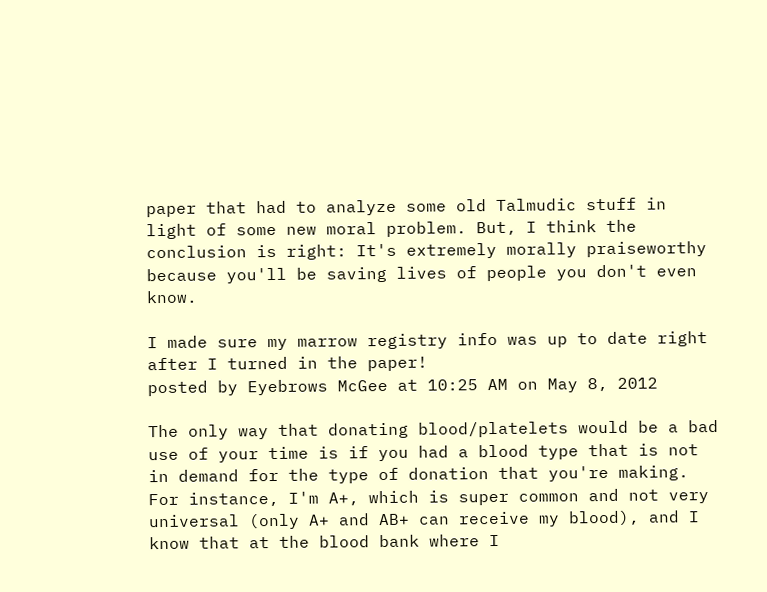paper that had to analyze some old Talmudic stuff in light of some new moral problem. But, I think the conclusion is right: It's extremely morally praiseworthy because you'll be saving lives of people you don't even know.

I made sure my marrow registry info was up to date right after I turned in the paper!
posted by Eyebrows McGee at 10:25 AM on May 8, 2012

The only way that donating blood/platelets would be a bad use of your time is if you had a blood type that is not in demand for the type of donation that you're making. For instance, I'm A+, which is super common and not very universal (only A+ and AB+ can receive my blood), and I know that at the blood bank where I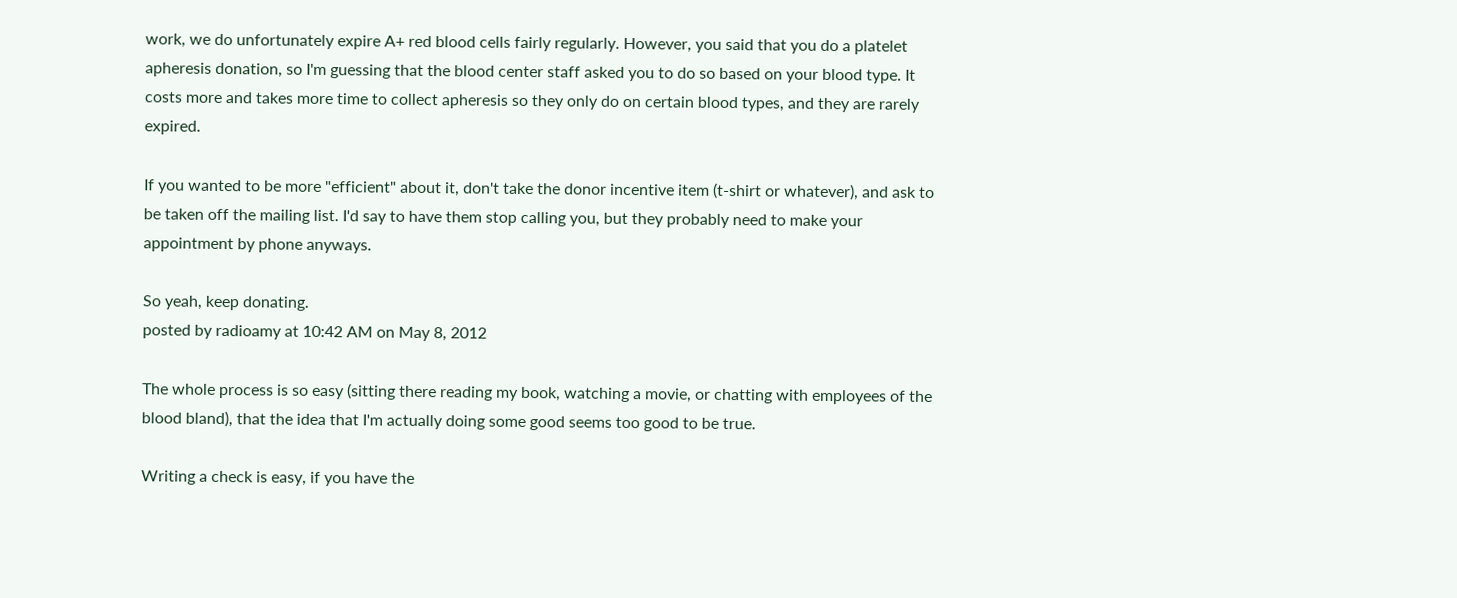work, we do unfortunately expire A+ red blood cells fairly regularly. However, you said that you do a platelet apheresis donation, so I'm guessing that the blood center staff asked you to do so based on your blood type. It costs more and takes more time to collect apheresis so they only do on certain blood types, and they are rarely expired.

If you wanted to be more "efficient" about it, don't take the donor incentive item (t-shirt or whatever), and ask to be taken off the mailing list. I'd say to have them stop calling you, but they probably need to make your appointment by phone anyways.

So yeah, keep donating.
posted by radioamy at 10:42 AM on May 8, 2012

The whole process is so easy (sitting there reading my book, watching a movie, or chatting with employees of the blood bland), that the idea that I'm actually doing some good seems too good to be true.

Writing a check is easy, if you have the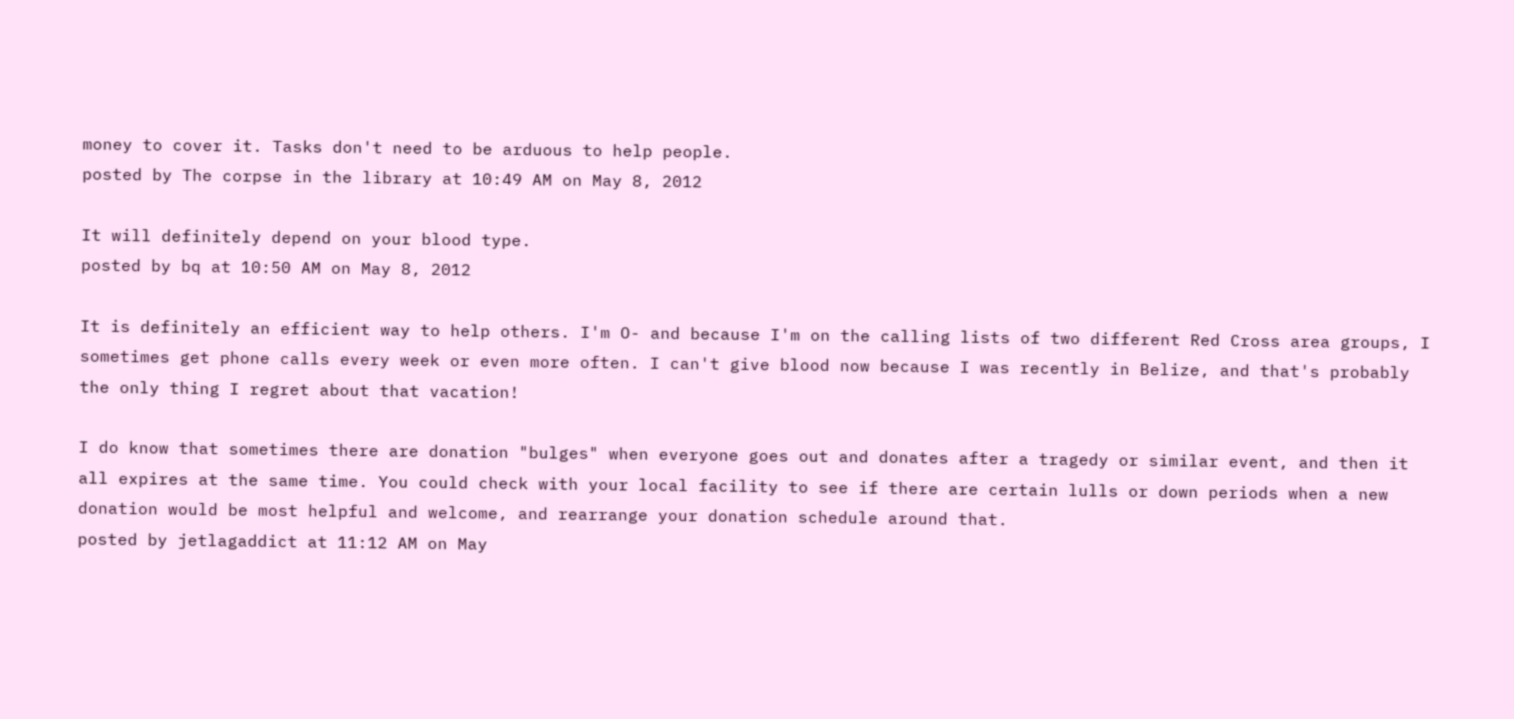money to cover it. Tasks don't need to be arduous to help people.
posted by The corpse in the library at 10:49 AM on May 8, 2012

It will definitely depend on your blood type.
posted by bq at 10:50 AM on May 8, 2012

It is definitely an efficient way to help others. I'm O- and because I'm on the calling lists of two different Red Cross area groups, I sometimes get phone calls every week or even more often. I can't give blood now because I was recently in Belize, and that's probably the only thing I regret about that vacation!

I do know that sometimes there are donation "bulges" when everyone goes out and donates after a tragedy or similar event, and then it all expires at the same time. You could check with your local facility to see if there are certain lulls or down periods when a new donation would be most helpful and welcome, and rearrange your donation schedule around that.
posted by jetlagaddict at 11:12 AM on May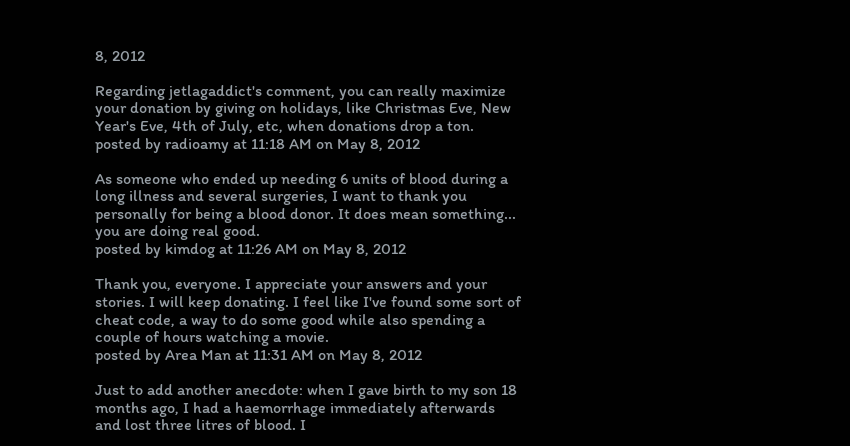8, 2012

Regarding jetlagaddict's comment, you can really maximize your donation by giving on holidays, like Christmas Eve, New Year's Eve, 4th of July, etc, when donations drop a ton.
posted by radioamy at 11:18 AM on May 8, 2012

As someone who ended up needing 6 units of blood during a long illness and several surgeries, I want to thank you personally for being a blood donor. It does mean something... you are doing real good.
posted by kimdog at 11:26 AM on May 8, 2012

Thank you, everyone. I appreciate your answers and your stories. I will keep donating. I feel like I've found some sort of cheat code, a way to do some good while also spending a couple of hours watching a movie.
posted by Area Man at 11:31 AM on May 8, 2012

Just to add another anecdote: when I gave birth to my son 18 months ago, I had a haemorrhage immediately afterwards and lost three litres of blood. I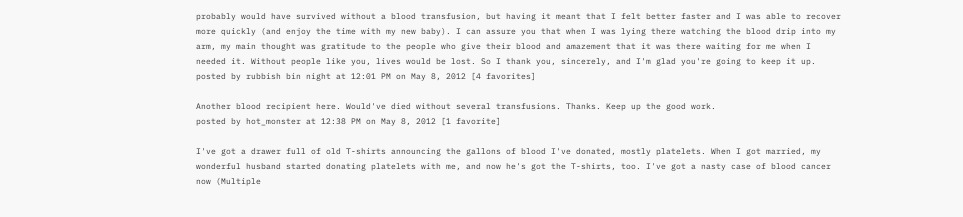probably would have survived without a blood transfusion, but having it meant that I felt better faster and I was able to recover more quickly (and enjoy the time with my new baby). I can assure you that when I was lying there watching the blood drip into my arm, my main thought was gratitude to the people who give their blood and amazement that it was there waiting for me when I needed it. Without people like you, lives would be lost. So I thank you, sincerely, and I'm glad you're going to keep it up.
posted by rubbish bin night at 12:01 PM on May 8, 2012 [4 favorites]

Another blood recipient here. Would've died without several transfusions. Thanks. Keep up the good work.
posted by hot_monster at 12:38 PM on May 8, 2012 [1 favorite]

I've got a drawer full of old T-shirts announcing the gallons of blood I've donated, mostly platelets. When I got married, my wonderful husband started donating platelets with me, and now he's got the T-shirts, too. I've got a nasty case of blood cancer now (Multiple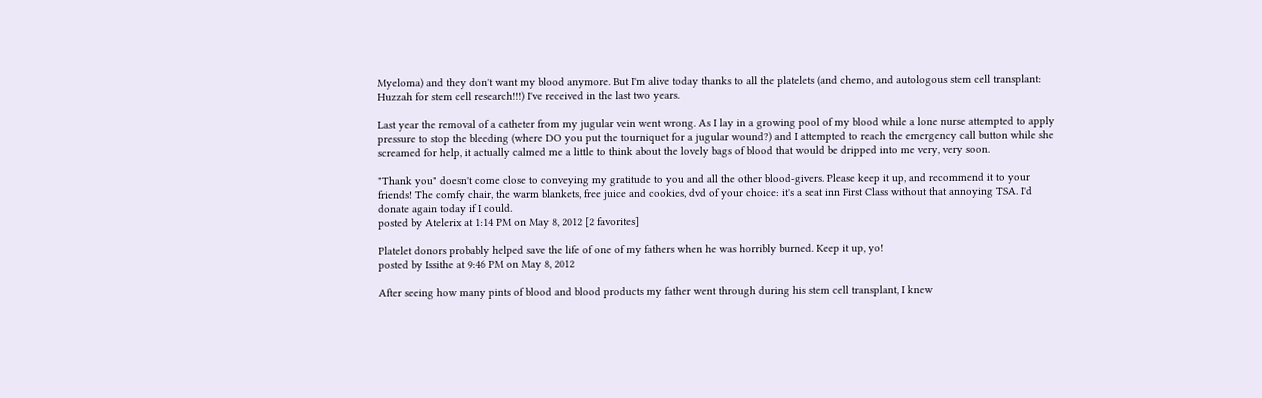Myeloma) and they don't want my blood anymore. But I'm alive today thanks to all the platelets (and chemo, and autologous stem cell transplant: Huzzah for stem cell research!!!) I've received in the last two years.

Last year the removal of a catheter from my jugular vein went wrong. As I lay in a growing pool of my blood while a lone nurse attempted to apply pressure to stop the bleeding (where DO you put the tourniquet for a jugular wound?) and I attempted to reach the emergency call button while she screamed for help, it actually calmed me a little to think about the lovely bags of blood that would be dripped into me very, very soon.

"Thank you" doesn't come close to conveying my gratitude to you and all the other blood-givers. Please keep it up, and recommend it to your friends! The comfy chair, the warm blankets, free juice and cookies, dvd of your choice: it's a seat inn First Class without that annoying TSA. I'd donate again today if I could.
posted by Atelerix at 1:14 PM on May 8, 2012 [2 favorites]

Platelet donors probably helped save the life of one of my fathers when he was horribly burned. Keep it up, yo!
posted by Issithe at 9:46 PM on May 8, 2012

After seeing how many pints of blood and blood products my father went through during his stem cell transplant, I knew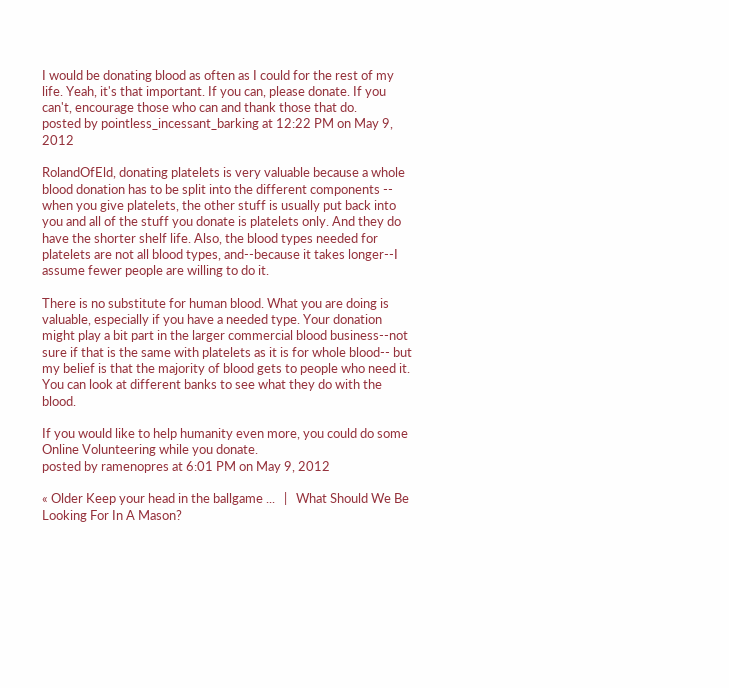I would be donating blood as often as I could for the rest of my life. Yeah, it's that important. If you can, please donate. If you can't, encourage those who can and thank those that do.
posted by pointless_incessant_barking at 12:22 PM on May 9, 2012

RolandOfEld, donating platelets is very valuable because a whole blood donation has to be split into the different components -- when you give platelets, the other stuff is usually put back into you and all of the stuff you donate is platelets only. And they do have the shorter shelf life. Also, the blood types needed for platelets are not all blood types, and--because it takes longer--I assume fewer people are willing to do it.

There is no substitute for human blood. What you are doing is valuable, especially if you have a needed type. Your donation might play a bit part in the larger commercial blood business--not sure if that is the same with platelets as it is for whole blood-- but my belief is that the majority of blood gets to people who need it. You can look at different banks to see what they do with the blood.

If you would like to help humanity even more, you could do some Online Volunteering while you donate.
posted by ramenopres at 6:01 PM on May 9, 2012

« Older Keep your head in the ballgame ...   |   What Should We Be Looking For In A Mason?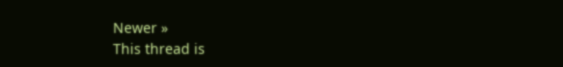Newer »
This thread is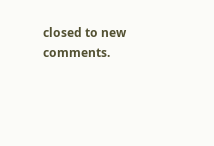closed to new comments.